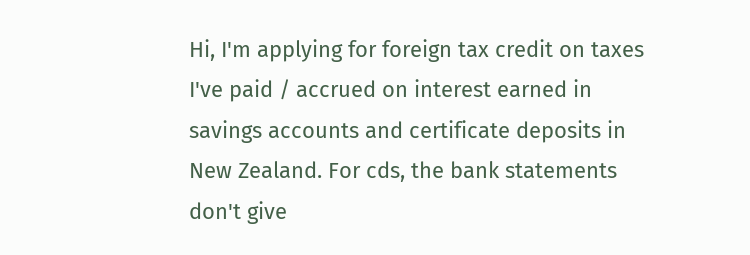Hi, I'm applying for foreign tax credit on taxes I've paid / accrued on interest earned in savings accounts and certificate deposits in New Zealand. For cds, the bank statements don't give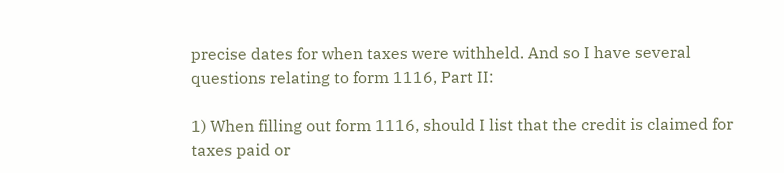precise dates for when taxes were withheld. And so I have several questions relating to form 1116, Part II:

1) When filling out form 1116, should I list that the credit is claimed for taxes paid or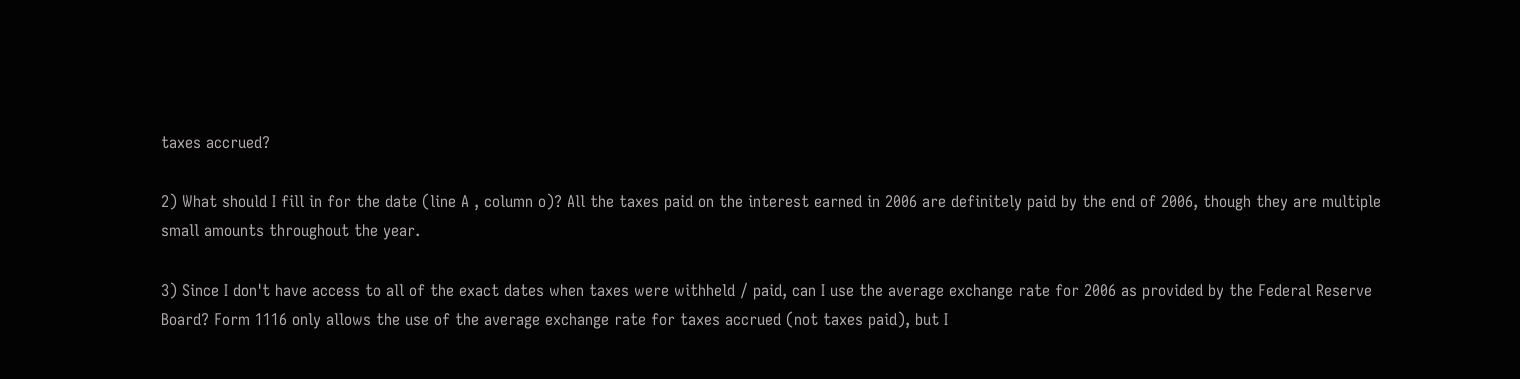taxes accrued?

2) What should I fill in for the date (line A , column o)? All the taxes paid on the interest earned in 2006 are definitely paid by the end of 2006, though they are multiple small amounts throughout the year.

3) Since I don't have access to all of the exact dates when taxes were withheld / paid, can I use the average exchange rate for 2006 as provided by the Federal Reserve Board? Form 1116 only allows the use of the average exchange rate for taxes accrued (not taxes paid), but I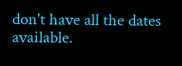don't have all the dates available.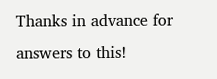Thanks in advance for answers to this!